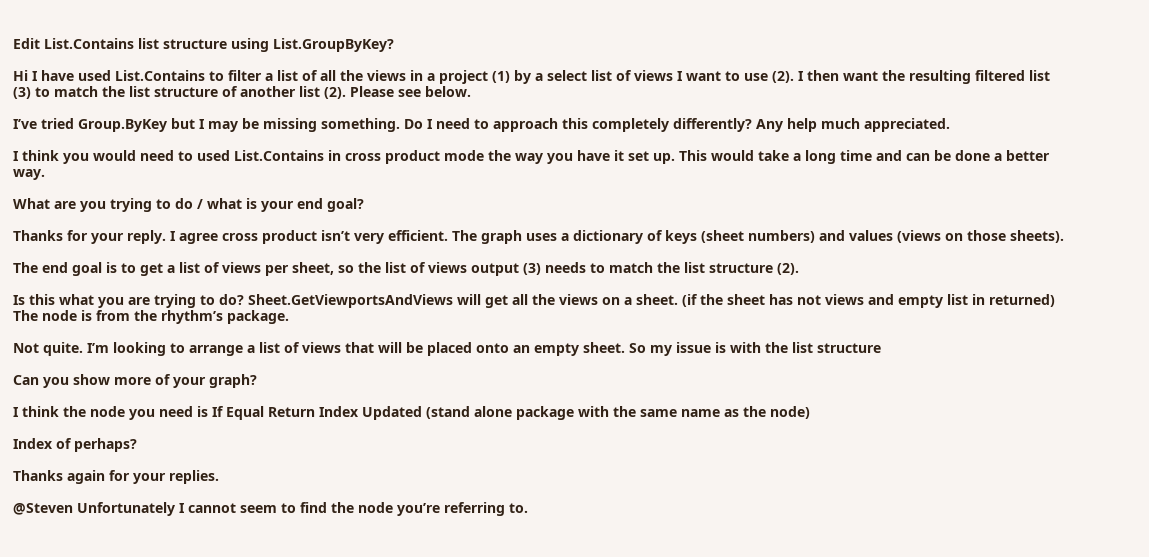Edit List.Contains list structure using List.GroupByKey?

Hi I have used List.Contains to filter a list of all the views in a project (1) by a select list of views I want to use (2). I then want the resulting filtered list (3) to match the list structure of another list (2). Please see below.

I’ve tried Group.ByKey but I may be missing something. Do I need to approach this completely differently? Any help much appreciated.

I think you would need to used List.Contains in cross product mode the way you have it set up. This would take a long time and can be done a better way.

What are you trying to do / what is your end goal?

Thanks for your reply. I agree cross product isn’t very efficient. The graph uses a dictionary of keys (sheet numbers) and values (views on those sheets).

The end goal is to get a list of views per sheet, so the list of views output (3) needs to match the list structure (2).

Is this what you are trying to do? Sheet.GetViewportsAndViews will get all the views on a sheet. (if the sheet has not views and empty list in returned) The node is from the rhythm’s package.

Not quite. I’m looking to arrange a list of views that will be placed onto an empty sheet. So my issue is with the list structure

Can you show more of your graph?

I think the node you need is If Equal Return Index Updated (stand alone package with the same name as the node)

Index of perhaps?

Thanks again for your replies.

@Steven Unfortunately I cannot seem to find the node you’re referring to.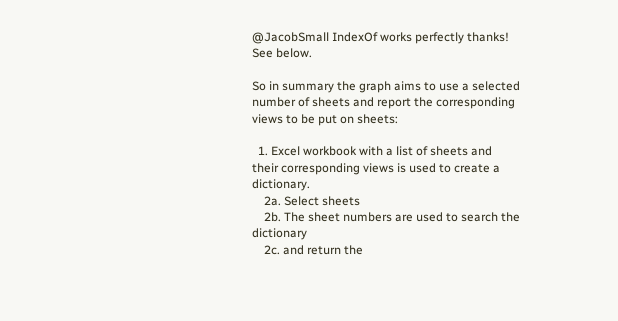@JacobSmall IndexOf works perfectly thanks! See below.

So in summary the graph aims to use a selected number of sheets and report the corresponding views to be put on sheets:

  1. Excel workbook with a list of sheets and their corresponding views is used to create a dictionary.
    2a. Select sheets
    2b. The sheet numbers are used to search the dictionary
    2c. and return the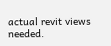actual revit views needed.